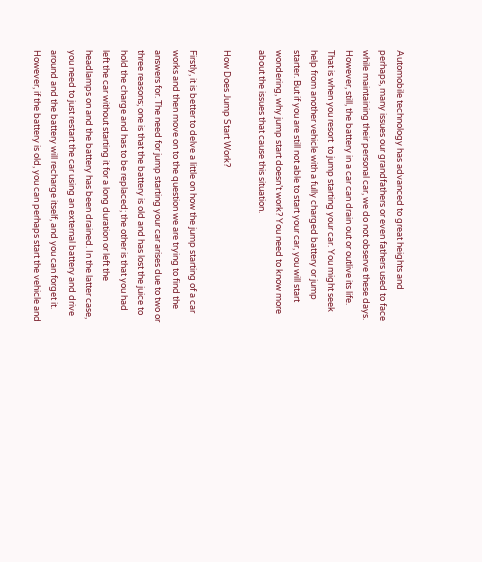Automobile technology has advanced to great heights and perhaps, many issues our grandfathers or even fathers used to face while maintaining their personal car, we do not observe these days. However, still, the battery in a car can drain out or outlive its life. That is when you resort  to jump starting your car. You might seek help from another vehicle with a fully charged battery or jump starter. But if you are still not able to start your car, you will start wondering, why jump start doesn’t work? You need to know more about the issues that cause this situation.

How Does Jump Start Work?

Firstly, it is better to delve a little on how the jump starting of a car works and then move on to the question we are trying to find the answers for. The need for jump starting your car arises due to two or three reasons; one is that the battery is old and has lost the juice to hold the charge and has to be replaced; the other is that you had left the car without starting it for a long duration or left the headlamps on and the battery has been drained. In the latter case, you need to just restart the car using an external battery and drive around and the battery will recharge itself, and you can forget it. However, if the battery is old, you can perhaps start the vehicle and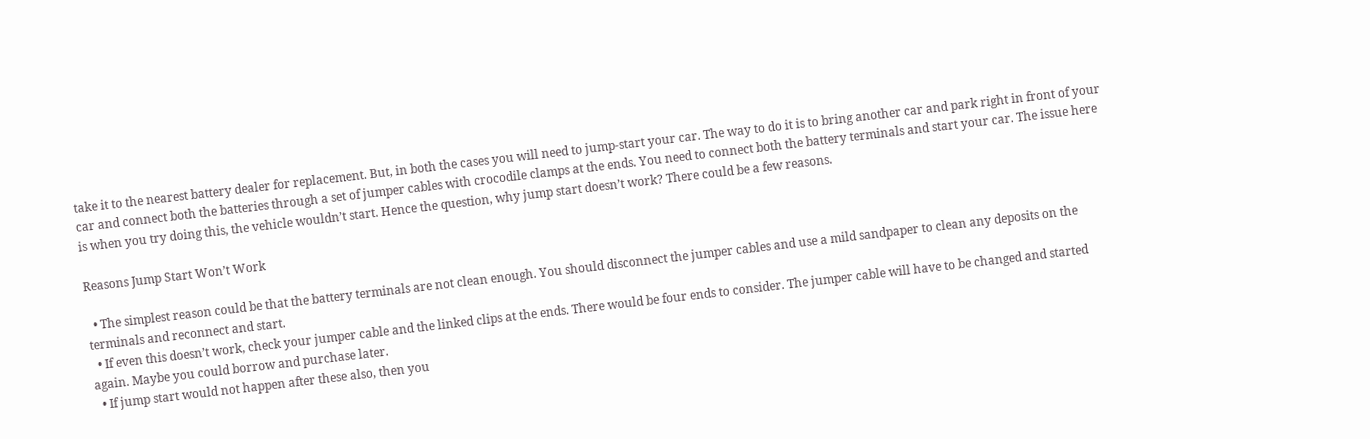take it to the nearest battery dealer for replacement. But, in both the cases you will need to jump-start your car. The way to do it is to bring another car and park right in front of your car and connect both the batteries through a set of jumper cables with crocodile clamps at the ends. You need to connect both the battery terminals and start your car. The issue here is when you try doing this, the vehicle wouldn’t start. Hence the question, why jump start doesn’t work? There could be a few reasons.

Reasons Jump Start Won’t Work

  • The simplest reason could be that the battery terminals are not clean enough. You should disconnect the jumper cables and use a mild sandpaper to clean any deposits on the terminals and reconnect and start.
  • If even this doesn’t work, check your jumper cable and the linked clips at the ends. There would be four ends to consider. The jumper cable will have to be changed and started again. Maybe you could borrow and purchase later.
  • If jump start would not happen after these also, then you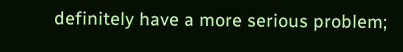definitely have a more serious problem;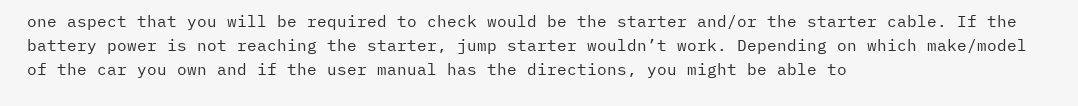one aspect that you will be required to check would be the starter and/or the starter cable. If the battery power is not reaching the starter, jump starter wouldn’t work. Depending on which make/model of the car you own and if the user manual has the directions, you might be able to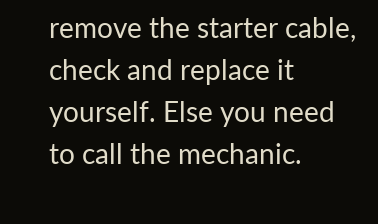remove the starter cable, check and replace it yourself. Else you need to call the mechanic.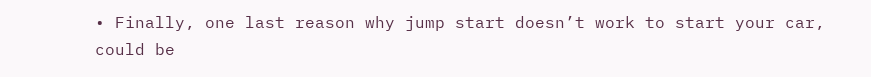• Finally, one last reason why jump start doesn’t work to start your car, could be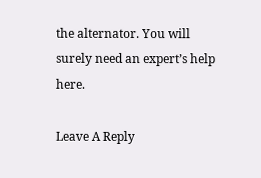the alternator. You will surely need an expert’s help here.

Leave A Reply